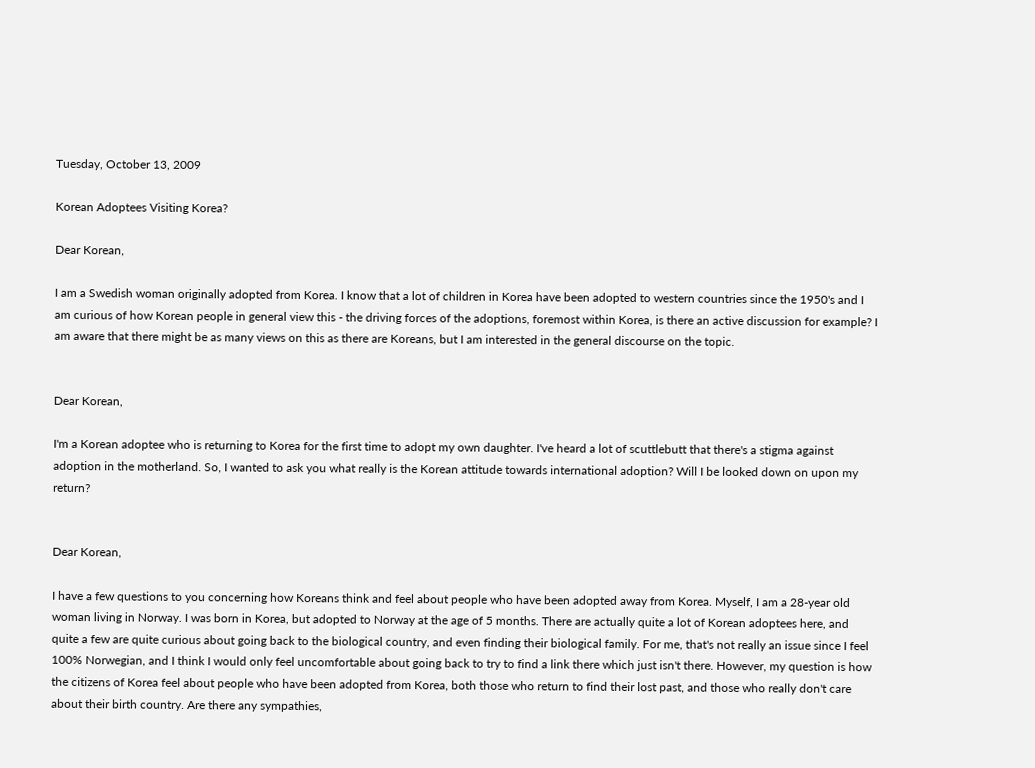Tuesday, October 13, 2009

Korean Adoptees Visiting Korea?

Dear Korean,

I am a Swedish woman originally adopted from Korea. I know that a lot of children in Korea have been adopted to western countries since the 1950's and I am curious of how Korean people in general view this - the driving forces of the adoptions, foremost within Korea, is there an active discussion for example? I am aware that there might be as many views on this as there are Koreans, but I am interested in the general discourse on the topic.


Dear Korean,

I'm a Korean adoptee who is returning to Korea for the first time to adopt my own daughter. I've heard a lot of scuttlebutt that there's a stigma against adoption in the motherland. So, I wanted to ask you what really is the Korean attitude towards international adoption? Will I be looked down on upon my return?


Dear Korean,

I have a few questions to you concerning how Koreans think and feel about people who have been adopted away from Korea. Myself, I am a 28-year old woman living in Norway. I was born in Korea, but adopted to Norway at the age of 5 months. There are actually quite a lot of Korean adoptees here, and quite a few are quite curious about going back to the biological country, and even finding their biological family. For me, that's not really an issue since I feel 100% Norwegian, and I think I would only feel uncomfortable about going back to try to find a link there which just isn't there. However, my question is how the citizens of Korea feel about people who have been adopted from Korea, both those who return to find their lost past, and those who really don't care about their birth country. Are there any sympathies,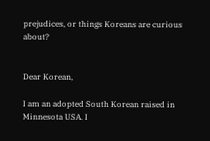prejudices, or things Koreans are curious about?


Dear Korean,

I am an adopted South Korean raised in Minnesota USA. I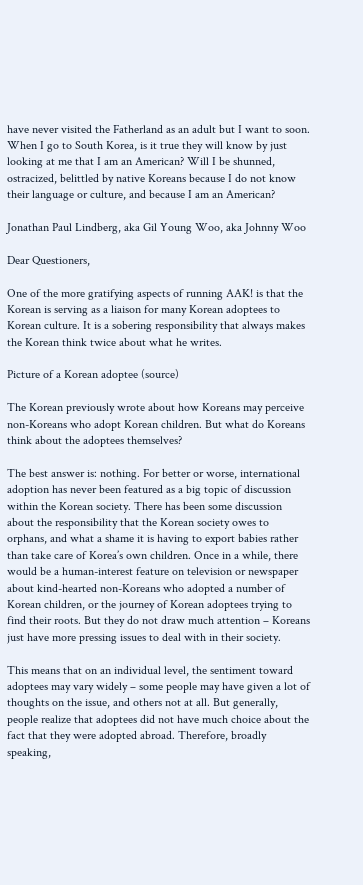have never visited the Fatherland as an adult but I want to soon. When I go to South Korea, is it true they will know by just looking at me that I am an American? Will I be shunned, ostracized, belittled by native Koreans because I do not know their language or culture, and because I am an American?

Jonathan Paul Lindberg, aka Gil Young Woo, aka Johnny Woo

Dear Questioners,

One of the more gratifying aspects of running AAK! is that the Korean is serving as a liaison for many Korean adoptees to Korean culture. It is a sobering responsibility that always makes the Korean think twice about what he writes.

Picture of a Korean adoptee (source)

The Korean previously wrote about how Koreans may perceive non-Koreans who adopt Korean children. But what do Koreans think about the adoptees themselves?

The best answer is: nothing. For better or worse, international adoption has never been featured as a big topic of discussion within the Korean society. There has been some discussion about the responsibility that the Korean society owes to orphans, and what a shame it is having to export babies rather than take care of Korea’s own children. Once in a while, there would be a human-interest feature on television or newspaper about kind-hearted non-Koreans who adopted a number of Korean children, or the journey of Korean adoptees trying to find their roots. But they do not draw much attention – Koreans just have more pressing issues to deal with in their society.

This means that on an individual level, the sentiment toward adoptees may vary widely – some people may have given a lot of thoughts on the issue, and others not at all. But generally, people realize that adoptees did not have much choice about the fact that they were adopted abroad. Therefore, broadly speaking,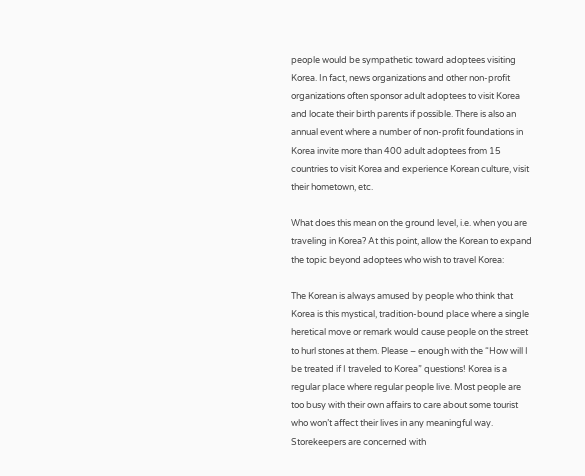people would be sympathetic toward adoptees visiting Korea. In fact, news organizations and other non-profit organizations often sponsor adult adoptees to visit Korea and locate their birth parents if possible. There is also an annual event where a number of non-profit foundations in Korea invite more than 400 adult adoptees from 15 countries to visit Korea and experience Korean culture, visit their hometown, etc.

What does this mean on the ground level, i.e. when you are traveling in Korea? At this point, allow the Korean to expand the topic beyond adoptees who wish to travel Korea:

The Korean is always amused by people who think that Korea is this mystical, tradition-bound place where a single heretical move or remark would cause people on the street to hurl stones at them. Please – enough with the “How will I be treated if I traveled to Korea” questions! Korea is a regular place where regular people live. Most people are too busy with their own affairs to care about some tourist who won’t affect their lives in any meaningful way. Storekeepers are concerned with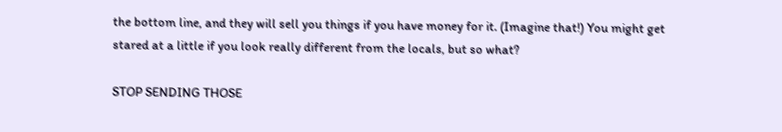the bottom line, and they will sell you things if you have money for it. (Imagine that!) You might get stared at a little if you look really different from the locals, but so what?

STOP SENDING THOSE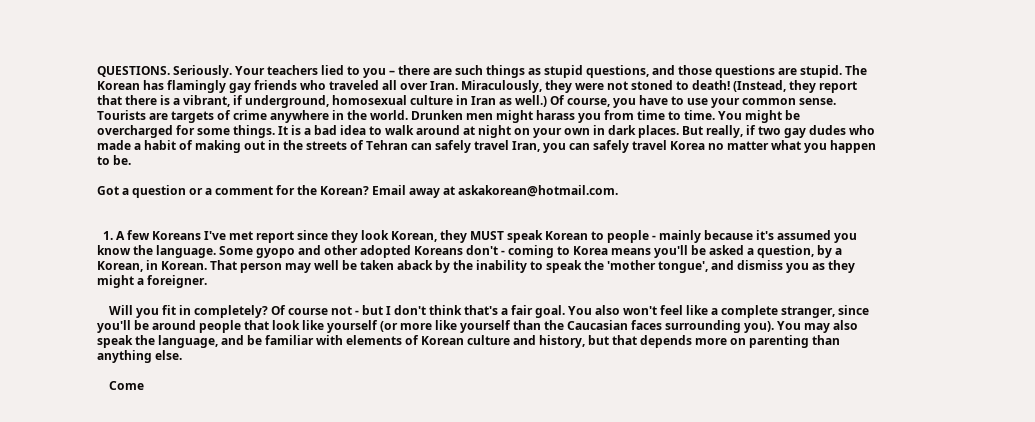QUESTIONS. Seriously. Your teachers lied to you – there are such things as stupid questions, and those questions are stupid. The Korean has flamingly gay friends who traveled all over Iran. Miraculously, they were not stoned to death! (Instead, they report that there is a vibrant, if underground, homosexual culture in Iran as well.) Of course, you have to use your common sense. Tourists are targets of crime anywhere in the world. Drunken men might harass you from time to time. You might be overcharged for some things. It is a bad idea to walk around at night on your own in dark places. But really, if two gay dudes who made a habit of making out in the streets of Tehran can safely travel Iran, you can safely travel Korea no matter what you happen to be.

Got a question or a comment for the Korean? Email away at askakorean@hotmail.com.


  1. A few Koreans I've met report since they look Korean, they MUST speak Korean to people - mainly because it's assumed you know the language. Some gyopo and other adopted Koreans don't - coming to Korea means you'll be asked a question, by a Korean, in Korean. That person may well be taken aback by the inability to speak the 'mother tongue', and dismiss you as they might a foreigner.

    Will you fit in completely? Of course not - but I don't think that's a fair goal. You also won't feel like a complete stranger, since you'll be around people that look like yourself (or more like yourself than the Caucasian faces surrounding you). You may also speak the language, and be familiar with elements of Korean culture and history, but that depends more on parenting than anything else.

    Come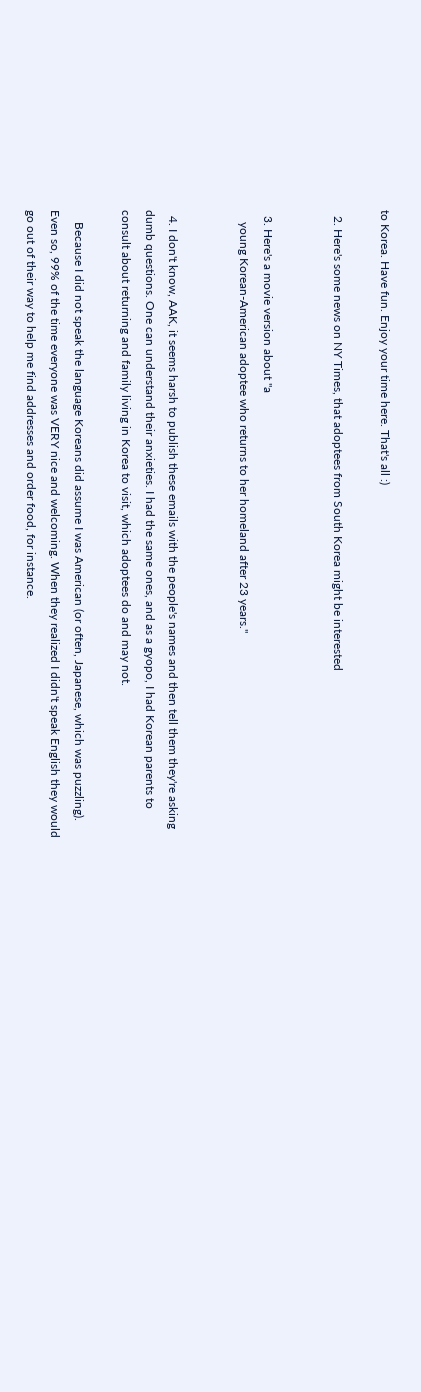to Korea. Have fun. Enjoy your time here. That's all :)

  2. Here's some news on NY Times, that adoptees from South Korea might be interested


  3. Here's a movie version about "a
    young Korean-American adoptee who returns to her homeland after 23 years."


  4. I don't know, AAK, it seems harsh to publish these emails with the people's names and then tell them they're asking dumb questions. One can understand their anxieties. I had the same ones, and as a gyopo, I had Korean parents to consult about returning and family living in Korea to visit, which adoptees do and may not.

    Because I did not speak the language Koreans did assume I was American (or often, Japanese, which was puzzling). Even so, 99% of the time everyone was VERY nice and welcoming. When they realized I didn't speak English they would go out of their way to help me find addresses and order food, for instance.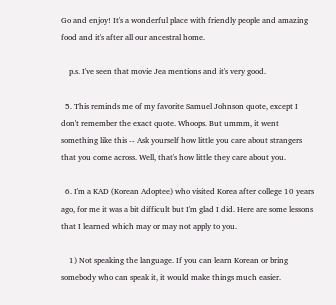Go and enjoy! It's a wonderful place with friendly people and amazing food and it's after all our ancestral home.

    p.s. I've seen that movie Jea mentions and it's very good.

  5. This reminds me of my favorite Samuel Johnson quote, except I don't remember the exact quote. Whoops. But ummm, it went something like this -- Ask yourself how little you care about strangers that you come across. Well, that's how little they care about you.

  6. I'm a KAD (Korean Adoptee) who visited Korea after college 10 years ago, for me it was a bit difficult but I'm glad I did. Here are some lessons that I learned which may or may not apply to you.

    1) Not speaking the language. If you can learn Korean or bring somebody who can speak it, it would make things much easier.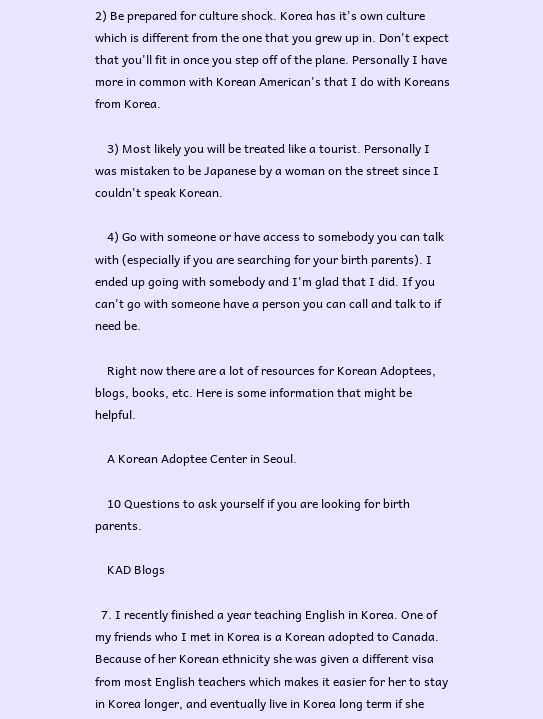2) Be prepared for culture shock. Korea has it's own culture which is different from the one that you grew up in. Don't expect that you'll fit in once you step off of the plane. Personally I have more in common with Korean American's that I do with Koreans from Korea.

    3) Most likely you will be treated like a tourist. Personally I was mistaken to be Japanese by a woman on the street since I couldn't speak Korean.

    4) Go with someone or have access to somebody you can talk with (especially if you are searching for your birth parents). I ended up going with somebody and I'm glad that I did. If you can't go with someone have a person you can call and talk to if need be.

    Right now there are a lot of resources for Korean Adoptees, blogs, books, etc. Here is some information that might be helpful.

    A Korean Adoptee Center in Seoul.

    10 Questions to ask yourself if you are looking for birth parents.

    KAD Blogs

  7. I recently finished a year teaching English in Korea. One of my friends who I met in Korea is a Korean adopted to Canada. Because of her Korean ethnicity she was given a different visa from most English teachers which makes it easier for her to stay in Korea longer, and eventually live in Korea long term if she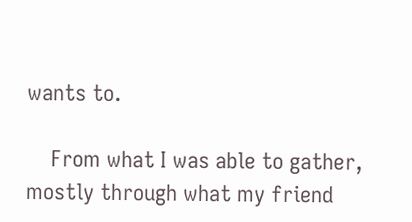wants to.

    From what I was able to gather, mostly through what my friend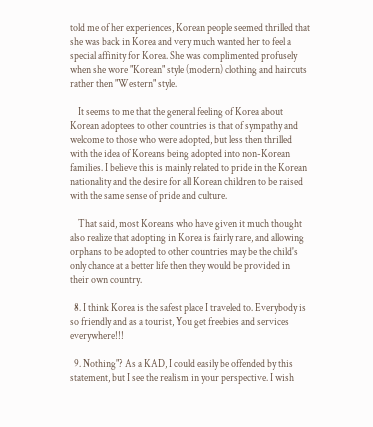told me of her experiences, Korean people seemed thrilled that she was back in Korea and very much wanted her to feel a special affinity for Korea. She was complimented profusely when she wore "Korean" style (modern) clothing and haircuts rather then "Western" style.

    It seems to me that the general feeling of Korea about Korean adoptees to other countries is that of sympathy and welcome to those who were adopted, but less then thrilled with the idea of Koreans being adopted into non-Korean families. I believe this is mainly related to pride in the Korean nationality and the desire for all Korean children to be raised with the same sense of pride and culture.

    That said, most Koreans who have given it much thought also realize that adopting in Korea is fairly rare, and allowing orphans to be adopted to other countries may be the child's only chance at a better life then they would be provided in their own country.

  8. I think Korea is the safest place I traveled to. Everybody is so friendly and as a tourist, You get freebies and services everywhere!!!

  9. Nothing"? As a KAD, I could easily be offended by this statement, but I see the realism in your perspective. I wish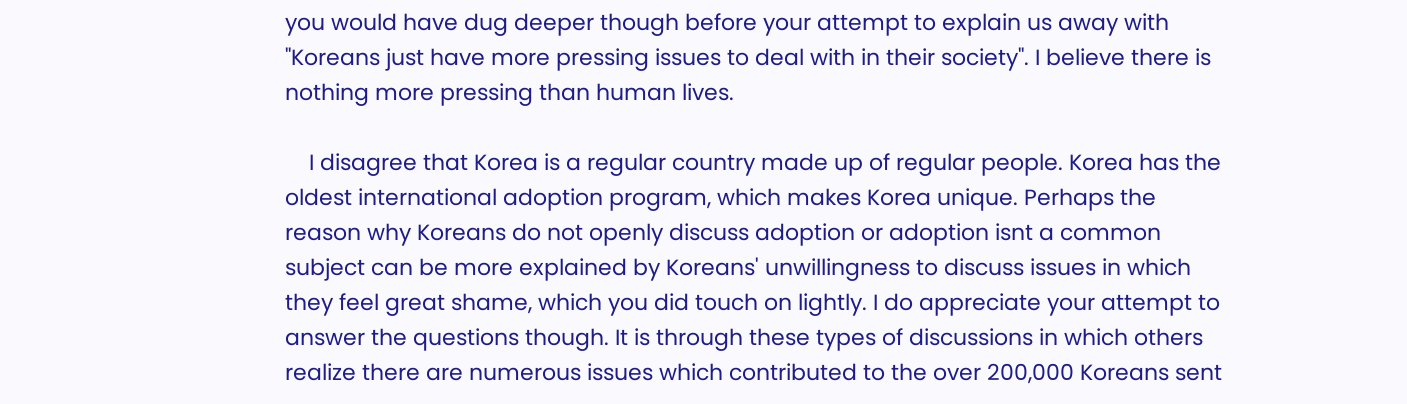you would have dug deeper though before your attempt to explain us away with "Koreans just have more pressing issues to deal with in their society". I believe there is nothing more pressing than human lives.

    I disagree that Korea is a regular country made up of regular people. Korea has the oldest international adoption program, which makes Korea unique. Perhaps the reason why Koreans do not openly discuss adoption or adoption isnt a common subject can be more explained by Koreans' unwillingness to discuss issues in which they feel great shame, which you did touch on lightly. I do appreciate your attempt to answer the questions though. It is through these types of discussions in which others realize there are numerous issues which contributed to the over 200,000 Koreans sent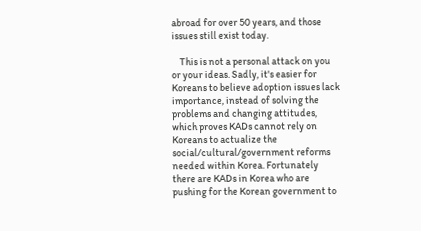abroad for over 50 years, and those issues still exist today.

    This is not a personal attack on you or your ideas. Sadly, it's easier for Koreans to believe adoption issues lack importance, instead of solving the problems and changing attitudes, which proves KADs cannot rely on Koreans to actualize the social/cultural/government reforms needed within Korea. Fortunately there are KADs in Korea who are pushing for the Korean government to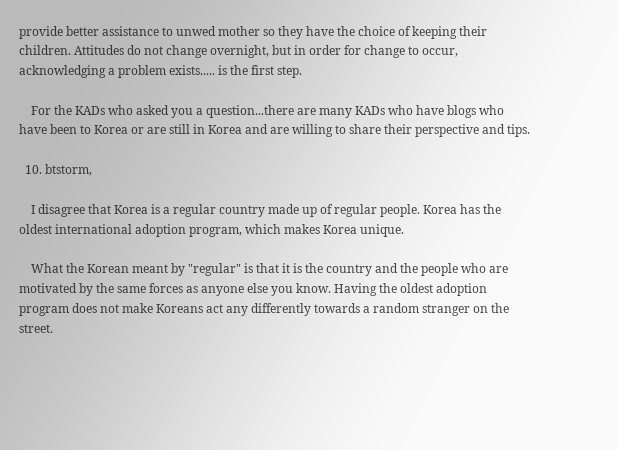provide better assistance to unwed mother so they have the choice of keeping their children. Attitudes do not change overnight, but in order for change to occur, acknowledging a problem exists..... is the first step.

    For the KADs who asked you a question...there are many KADs who have blogs who have been to Korea or are still in Korea and are willing to share their perspective and tips.

  10. btstorm,

    I disagree that Korea is a regular country made up of regular people. Korea has the oldest international adoption program, which makes Korea unique.

    What the Korean meant by "regular" is that it is the country and the people who are motivated by the same forces as anyone else you know. Having the oldest adoption program does not make Koreans act any differently towards a random stranger on the street.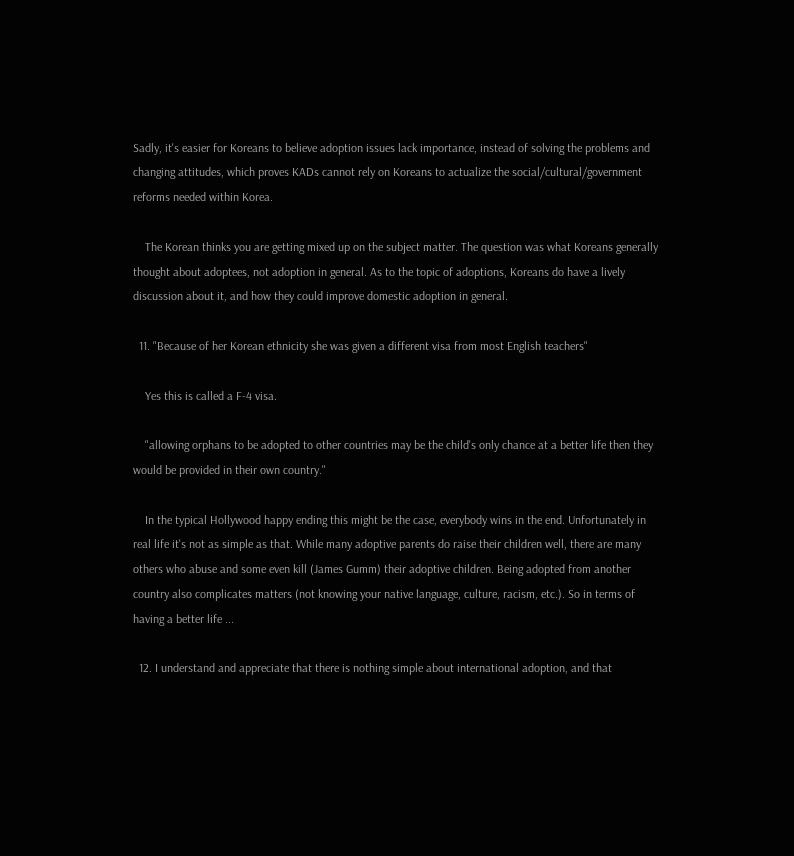Sadly, it's easier for Koreans to believe adoption issues lack importance, instead of solving the problems and changing attitudes, which proves KADs cannot rely on Koreans to actualize the social/cultural/government reforms needed within Korea.

    The Korean thinks you are getting mixed up on the subject matter. The question was what Koreans generally thought about adoptees, not adoption in general. As to the topic of adoptions, Koreans do have a lively discussion about it, and how they could improve domestic adoption in general.

  11. "Because of her Korean ethnicity she was given a different visa from most English teachers"

    Yes this is called a F-4 visa.

    "allowing orphans to be adopted to other countries may be the child's only chance at a better life then they would be provided in their own country."

    In the typical Hollywood happy ending this might be the case, everybody wins in the end. Unfortunately in real life it's not as simple as that. While many adoptive parents do raise their children well, there are many others who abuse and some even kill (James Gumm) their adoptive children. Being adopted from another country also complicates matters (not knowing your native language, culture, racism, etc.). So in terms of having a better life ...

  12. I understand and appreciate that there is nothing simple about international adoption, and that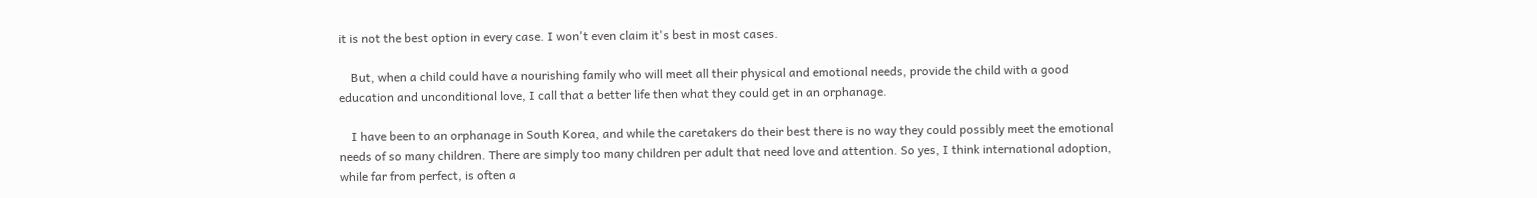it is not the best option in every case. I won't even claim it's best in most cases.

    But, when a child could have a nourishing family who will meet all their physical and emotional needs, provide the child with a good education and unconditional love, I call that a better life then what they could get in an orphanage.

    I have been to an orphanage in South Korea, and while the caretakers do their best there is no way they could possibly meet the emotional needs of so many children. There are simply too many children per adult that need love and attention. So yes, I think international adoption, while far from perfect, is often a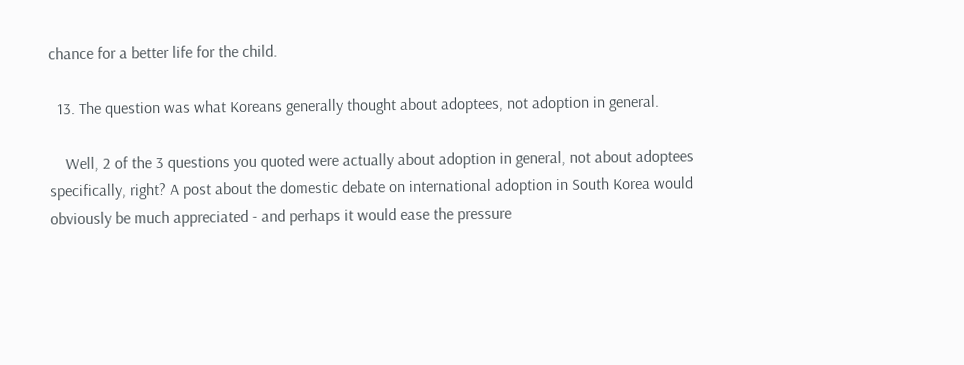chance for a better life for the child.

  13. The question was what Koreans generally thought about adoptees, not adoption in general.

    Well, 2 of the 3 questions you quoted were actually about adoption in general, not about adoptees specifically, right? A post about the domestic debate on international adoption in South Korea would obviously be much appreciated - and perhaps it would ease the pressure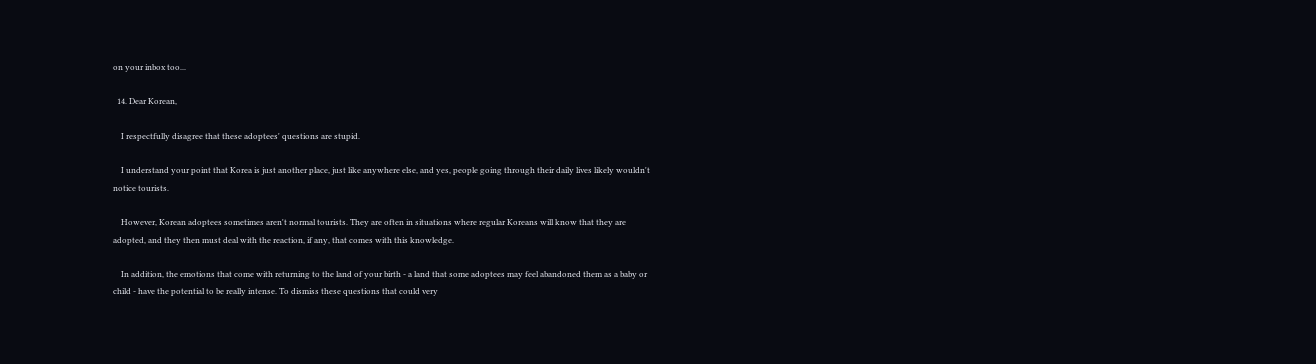on your inbox too...

  14. Dear Korean,

    I respectfully disagree that these adoptees' questions are stupid.

    I understand your point that Korea is just another place, just like anywhere else, and yes, people going through their daily lives likely wouldn't notice tourists.

    However, Korean adoptees sometimes aren't normal tourists. They are often in situations where regular Koreans will know that they are adopted, and they then must deal with the reaction, if any, that comes with this knowledge.

    In addition, the emotions that come with returning to the land of your birth - a land that some adoptees may feel abandoned them as a baby or child - have the potential to be really intense. To dismiss these questions that could very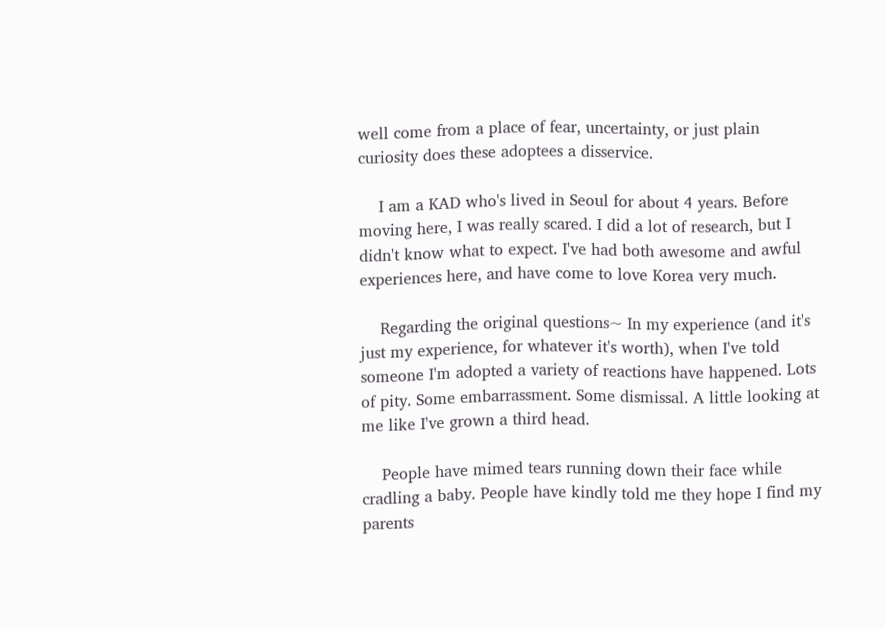well come from a place of fear, uncertainty, or just plain curiosity does these adoptees a disservice.

    I am a KAD who's lived in Seoul for about 4 years. Before moving here, I was really scared. I did a lot of research, but I didn't know what to expect. I've had both awesome and awful experiences here, and have come to love Korea very much.

    Regarding the original questions~ In my experience (and it's just my experience, for whatever it's worth), when I've told someone I'm adopted a variety of reactions have happened. Lots of pity. Some embarrassment. Some dismissal. A little looking at me like I've grown a third head.

    People have mimed tears running down their face while cradling a baby. People have kindly told me they hope I find my parents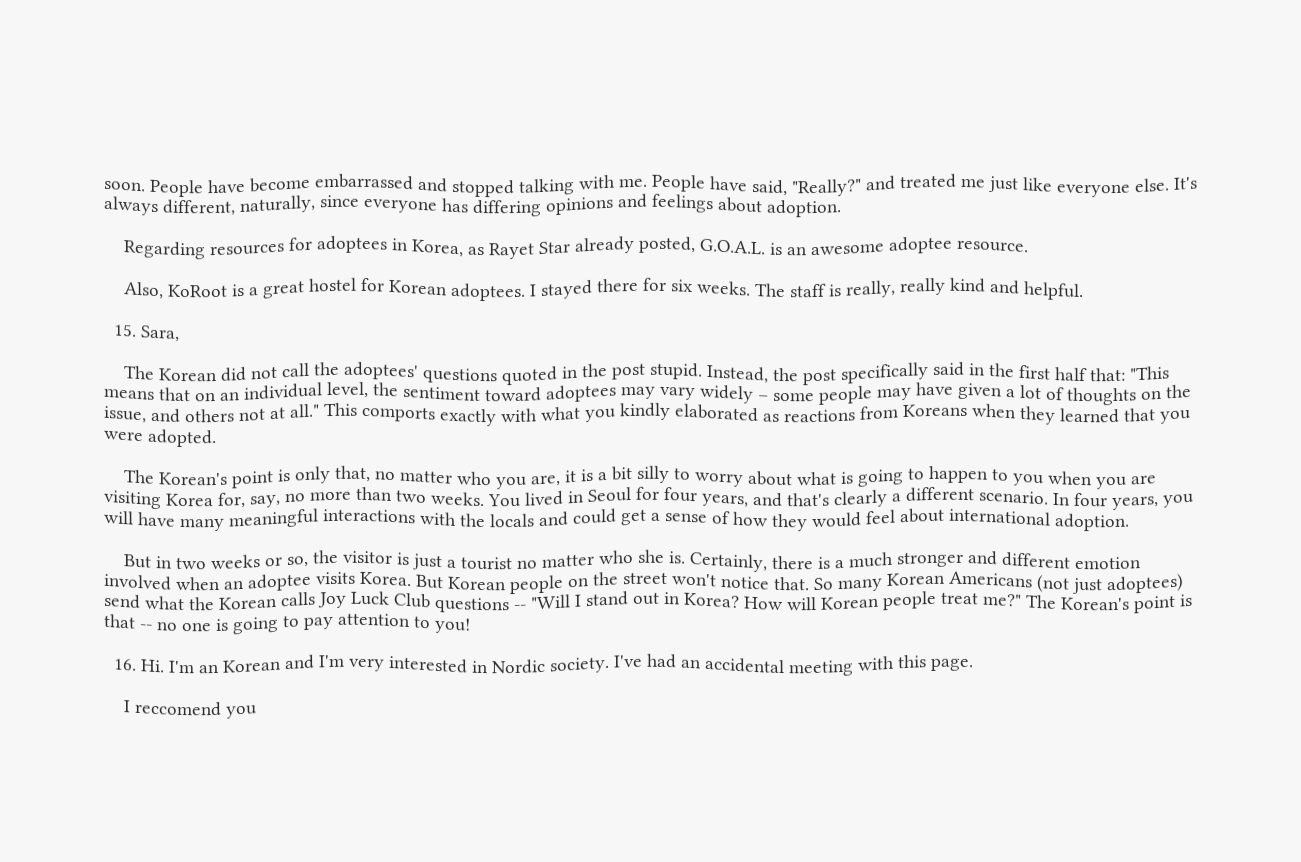soon. People have become embarrassed and stopped talking with me. People have said, "Really?" and treated me just like everyone else. It's always different, naturally, since everyone has differing opinions and feelings about adoption.

    Regarding resources for adoptees in Korea, as Rayet Star already posted, G.O.A.L. is an awesome adoptee resource.

    Also, KoRoot is a great hostel for Korean adoptees. I stayed there for six weeks. The staff is really, really kind and helpful.

  15. Sara,

    The Korean did not call the adoptees' questions quoted in the post stupid. Instead, the post specifically said in the first half that: "This means that on an individual level, the sentiment toward adoptees may vary widely – some people may have given a lot of thoughts on the issue, and others not at all." This comports exactly with what you kindly elaborated as reactions from Koreans when they learned that you were adopted.

    The Korean's point is only that, no matter who you are, it is a bit silly to worry about what is going to happen to you when you are visiting Korea for, say, no more than two weeks. You lived in Seoul for four years, and that's clearly a different scenario. In four years, you will have many meaningful interactions with the locals and could get a sense of how they would feel about international adoption.

    But in two weeks or so, the visitor is just a tourist no matter who she is. Certainly, there is a much stronger and different emotion involved when an adoptee visits Korea. But Korean people on the street won't notice that. So many Korean Americans (not just adoptees) send what the Korean calls Joy Luck Club questions -- "Will I stand out in Korea? How will Korean people treat me?" The Korean's point is that -- no one is going to pay attention to you!

  16. Hi. I'm an Korean and I'm very interested in Nordic society. I've had an accidental meeting with this page.

    I reccomend you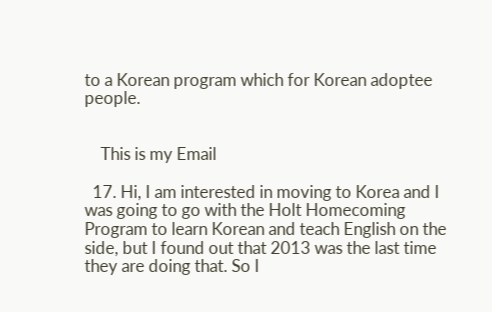to a Korean program which for Korean adoptee people.


    This is my Email

  17. Hi, I am interested in moving to Korea and I was going to go with the Holt Homecoming Program to learn Korean and teach English on the side, but I found out that 2013 was the last time they are doing that. So I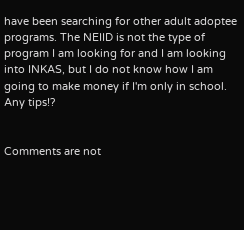have been searching for other adult adoptee programs. The NEIID is not the type of program I am looking for and I am looking into INKAS, but I do not know how I am going to make money if I'm only in school. Any tips!?


Comments are not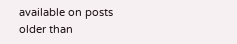available on posts older than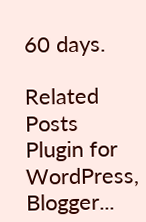60 days.

Related Posts Plugin for WordPress, Blogger...